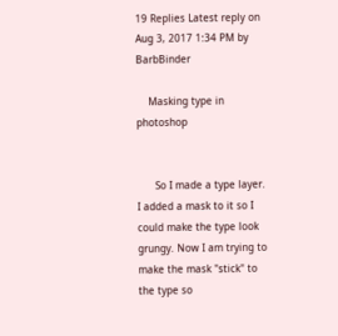19 Replies Latest reply on Aug 3, 2017 1:34 PM by BarbBinder

    Masking type in photoshop


      So I made a type layer. I added a mask to it so I could make the type look grungy. Now I am trying to make the mask "stick" to the type so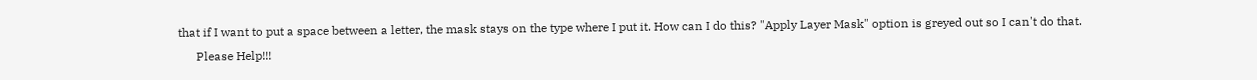that if I want to put a space between a letter, the mask stays on the type where I put it. How can I do this? "Apply Layer Mask" option is greyed out so I can't do that.
      Please Help!!!